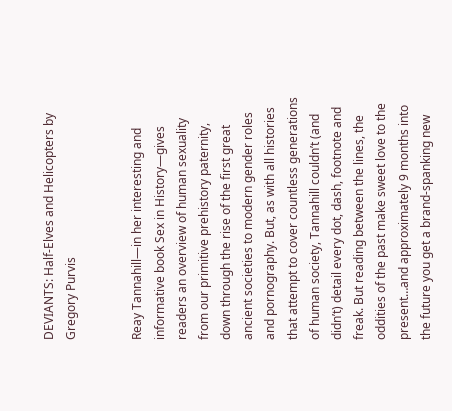DEVIANTS: Half-Elves and Helicopters by Gregory Purvis


Reay Tannahill—in her interesting and informative book Sex in History—gives readers an overview of human sexuality from our primitive prehistory paternity, down through the rise of the first great ancient societies to modern gender roles and pornography. But, as with all histories that attempt to cover countless generations of human society, Tannahill couldn’t (and didn’t) detail every dot, dash, footnote and freak. But reading between the lines, the oddities of the past make sweet love to the present…and approximately 9 months into the future you get a brand-spanking new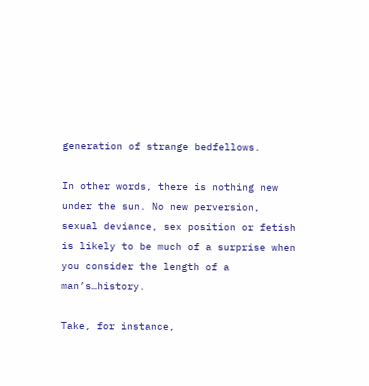generation of strange bedfellows.

In other words, there is nothing new under the sun. No new perversion, sexual deviance, sex position or fetish is likely to be much of a surprise when you consider the length of a man’s…history.

Take, for instance,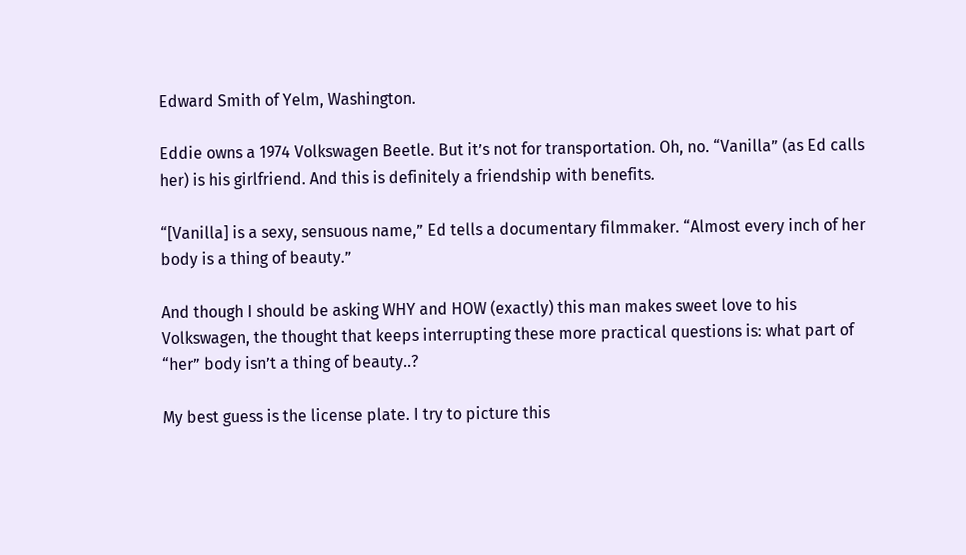Edward Smith of Yelm, Washington.

Eddie owns a 1974 Volkswagen Beetle. But it’s not for transportation. Oh, no. “Vanilla” (as Ed calls her) is his girlfriend. And this is definitely a friendship with benefits.

“[Vanilla] is a sexy, sensuous name,” Ed tells a documentary filmmaker. “Almost every inch of her body is a thing of beauty.”

And though I should be asking WHY and HOW (exactly) this man makes sweet love to his Volkswagen, the thought that keeps interrupting these more practical questions is: what part of “her” body isn’t a thing of beauty..?

My best guess is the license plate. I try to picture this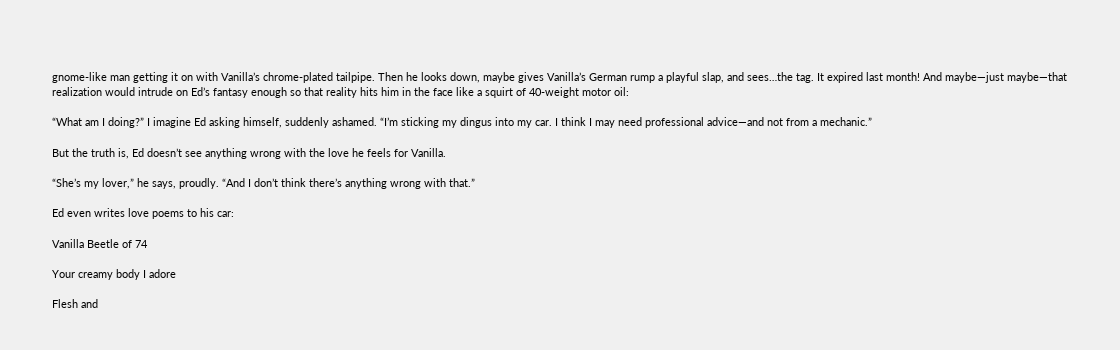gnome-like man getting it on with Vanilla’s chrome-plated tailpipe. Then he looks down, maybe gives Vanilla’s German rump a playful slap, and sees…the tag. It expired last month! And maybe—just maybe—that realization would intrude on Ed’s fantasy enough so that reality hits him in the face like a squirt of 40-weight motor oil:

“What am I doing?” I imagine Ed asking himself, suddenly ashamed. “I’m sticking my dingus into my car. I think I may need professional advice—and not from a mechanic.”

But the truth is, Ed doesn’t see anything wrong with the love he feels for Vanilla.

“She’s my lover,” he says, proudly. “And I don’t think there’s anything wrong with that.”

Ed even writes love poems to his car:

Vanilla Beetle of 74

Your creamy body I adore

Flesh and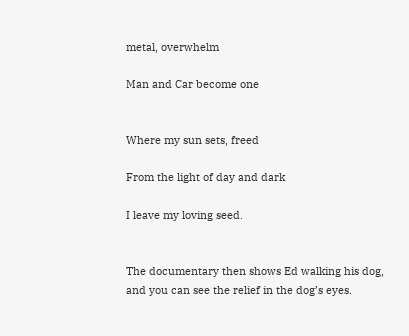metal, overwhelm

Man and Car become one


Where my sun sets, freed

From the light of day and dark

I leave my loving seed.


The documentary then shows Ed walking his dog, and you can see the relief in the dog’s eyes.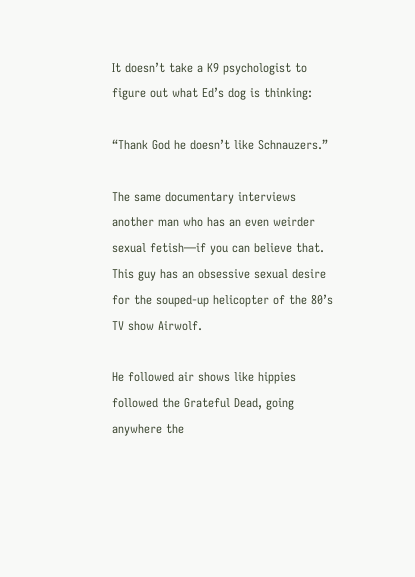It doesn’t take a K9 psychologist to figure out what Ed’s dog is thinking:

“Thank God he doesn’t like Schnauzers.”

The same documentary interviews another man who has an even weirder sexual fetish—if you can believe that. This guy has an obsessive sexual desire for the souped-up helicopter of the 80’s TV show Airwolf.

He followed air shows like hippies followed the Grateful Dead, going anywhere the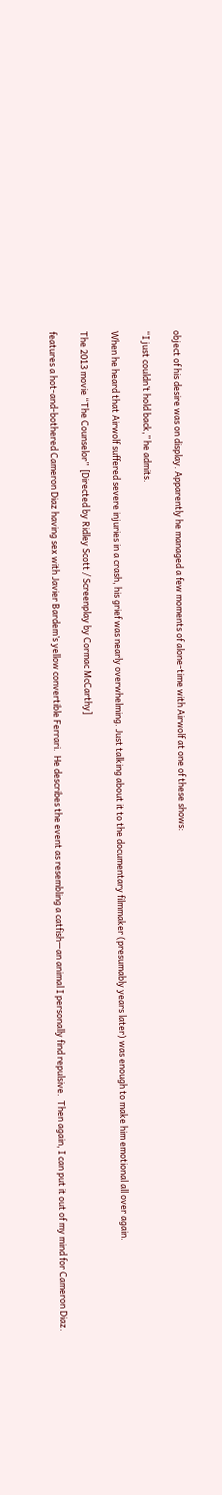object of his desire was on display. Apparently he managed a few moments of alone-time with Airwolf at one of these shows:

“I just couldn’t hold back,” he admits.

When he heard that Airwolf suffered severe injuries in a crash, his grief was nearly overwhelming. Just talking about it to the documentary filmmaker (presumably years later) was enough to make him emotional all over again.

The 2013 movie “The Counselor”  [Directed by Ridley Scott / Screenplay by Cormac McCarthy]

features a hot-and-bothered Cameron Diaz having sex with Javier Bardem’s yellow convertible Ferrari.  He describes the event as resembling a catfish—an animal I personally find repulsive.  Then again, I can put it out of my mind for Cameron Diaz.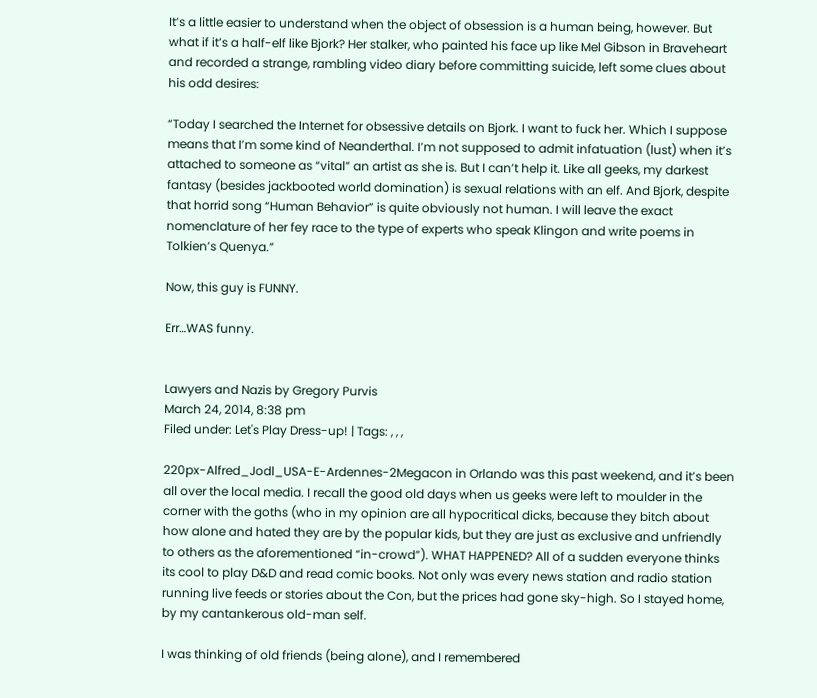It’s a little easier to understand when the object of obsession is a human being, however. But what if it’s a half-elf like Bjork? Her stalker, who painted his face up like Mel Gibson in Braveheart and recorded a strange, rambling video diary before committing suicide, left some clues about his odd desires:

“Today I searched the Internet for obsessive details on Bjork. I want to fuck her. Which I suppose means that I’m some kind of Neanderthal. I’m not supposed to admit infatuation (lust) when it’s attached to someone as “vital” an artist as she is. But I can’t help it. Like all geeks, my darkest fantasy (besides jackbooted world domination) is sexual relations with an elf. And Bjork, despite that horrid song “Human Behavior” is quite obviously not human. I will leave the exact nomenclature of her fey race to the type of experts who speak Klingon and write poems in Tolkien’s Quenya.”

Now, this guy is FUNNY.

Err…WAS funny.


Lawyers and Nazis by Gregory Purvis
March 24, 2014, 8:38 pm
Filed under: Let's Play Dress-up! | Tags: , , ,

220px-Alfred_Jodl_USA-E-Ardennes-2Megacon in Orlando was this past weekend, and it’s been all over the local media. I recall the good old days when us geeks were left to moulder in the corner with the goths (who in my opinion are all hypocritical dicks, because they bitch about how alone and hated they are by the popular kids, but they are just as exclusive and unfriendly to others as the aforementioned “in-crowd”). WHAT HAPPENED? All of a sudden everyone thinks its cool to play D&D and read comic books. Not only was every news station and radio station running live feeds or stories about the Con, but the prices had gone sky-high. So I stayed home, by my cantankerous old-man self.

I was thinking of old friends (being alone), and I remembered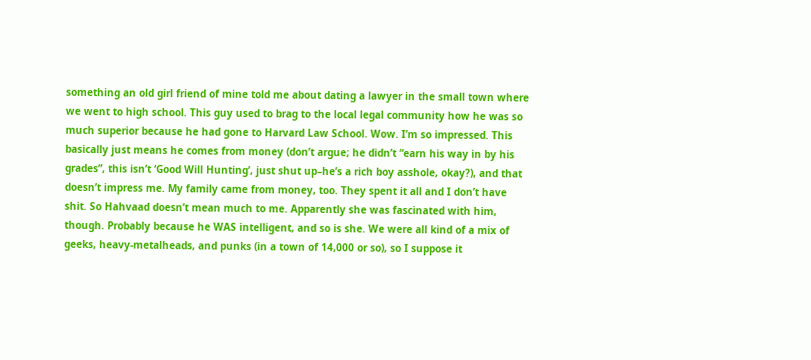something an old girl friend of mine told me about dating a lawyer in the small town where we went to high school. This guy used to brag to the local legal community how he was so much superior because he had gone to Harvard Law School. Wow. I’m so impressed. This basically just means he comes from money (don’t argue; he didn’t “earn his way in by his grades”, this isn’t ‘Good Will Hunting’, just shut up–he’s a rich boy asshole, okay?), and that doesn’t impress me. My family came from money, too. They spent it all and I don’t have shit. So Hahvaad doesn’t mean much to me. Apparently she was fascinated with him, though. Probably because he WAS intelligent, and so is she. We were all kind of a mix of geeks, heavy-metalheads, and punks (in a town of 14,000 or so), so I suppose it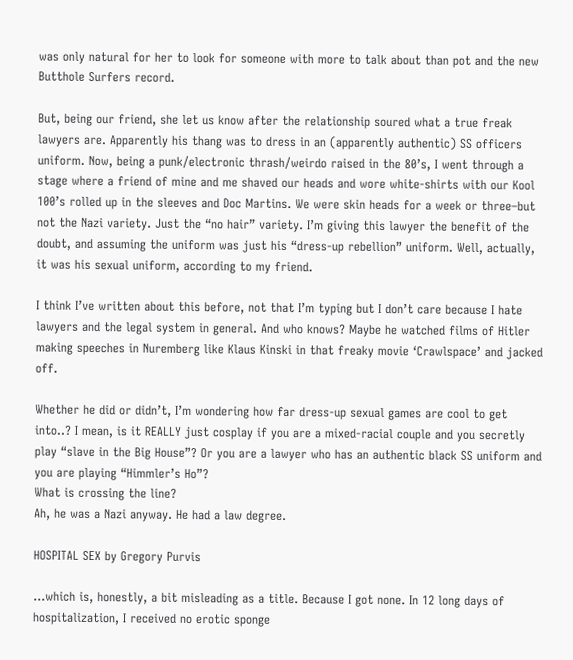was only natural for her to look for someone with more to talk about than pot and the new Butthole Surfers record.

But, being our friend, she let us know after the relationship soured what a true freak lawyers are. Apparently his thang was to dress in an (apparently authentic) SS officers uniform. Now, being a punk/electronic thrash/weirdo raised in the 80’s, I went through a stage where a friend of mine and me shaved our heads and wore white-shirts with our Kool 100’s rolled up in the sleeves and Doc Martins. We were skin heads for a week or three–but not the Nazi variety. Just the “no hair” variety. I’m giving this lawyer the benefit of the doubt, and assuming the uniform was just his “dress-up rebellion” uniform. Well, actually, it was his sexual uniform, according to my friend.

I think I’ve written about this before, not that I’m typing but I don’t care because I hate lawyers and the legal system in general. And who knows? Maybe he watched films of Hitler making speeches in Nuremberg like Klaus Kinski in that freaky movie ‘Crawlspace’ and jacked off.

Whether he did or didn’t, I’m wondering how far dress-up sexual games are cool to get into..? I mean, is it REALLY just cosplay if you are a mixed-racial couple and you secretly play “slave in the Big House”? Or you are a lawyer who has an authentic black SS uniform and you are playing “Himmler’s Ho”?
What is crossing the line?
Ah, he was a Nazi anyway. He had a law degree.

HOSPITAL SEX by Gregory Purvis

…which is, honestly, a bit misleading as a title. Because I got none. In 12 long days of hospitalization, I received no erotic sponge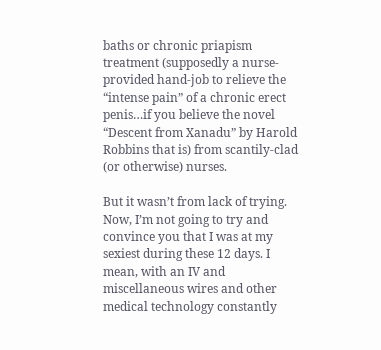baths or chronic priapism treatment (supposedly a nurse-provided hand-job to relieve the “intense pain” of a chronic erect penis…if you believe the novel “Descent from Xanadu” by Harold Robbins that is) from scantily-clad (or otherwise) nurses.

But it wasn’t from lack of trying. Now, I’m not going to try and convince you that I was at my sexiest during these 12 days. I mean, with an IV and miscellaneous wires and other medical technology constantly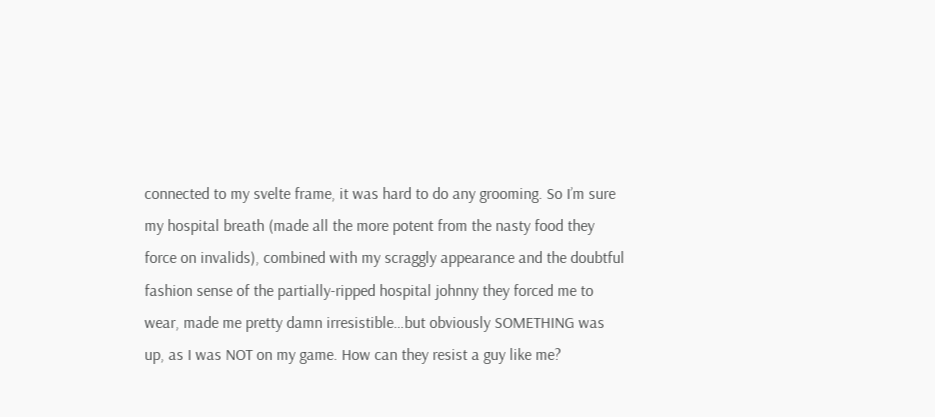connected to my svelte frame, it was hard to do any grooming. So I’m sure my hospital breath (made all the more potent from the nasty food they force on invalids), combined with my scraggly appearance and the doubtful fashion sense of the partially-ripped hospital johnny they forced me to wear, made me pretty damn irresistible…but obviously SOMETHING was up, as I was NOT on my game. How can they resist a guy like me?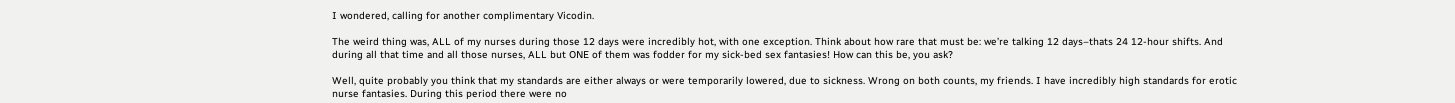I wondered, calling for another complimentary Vicodin.

The weird thing was, ALL of my nurses during those 12 days were incredibly hot, with one exception. Think about how rare that must be: we’re talking 12 days–thats 24 12-hour shifts. And during all that time and all those nurses, ALL but ONE of them was fodder for my sick-bed sex fantasies! How can this be, you ask?

Well, quite probably you think that my standards are either always or were temporarily lowered, due to sickness. Wrong on both counts, my friends. I have incredibly high standards for erotic nurse fantasies. During this period there were no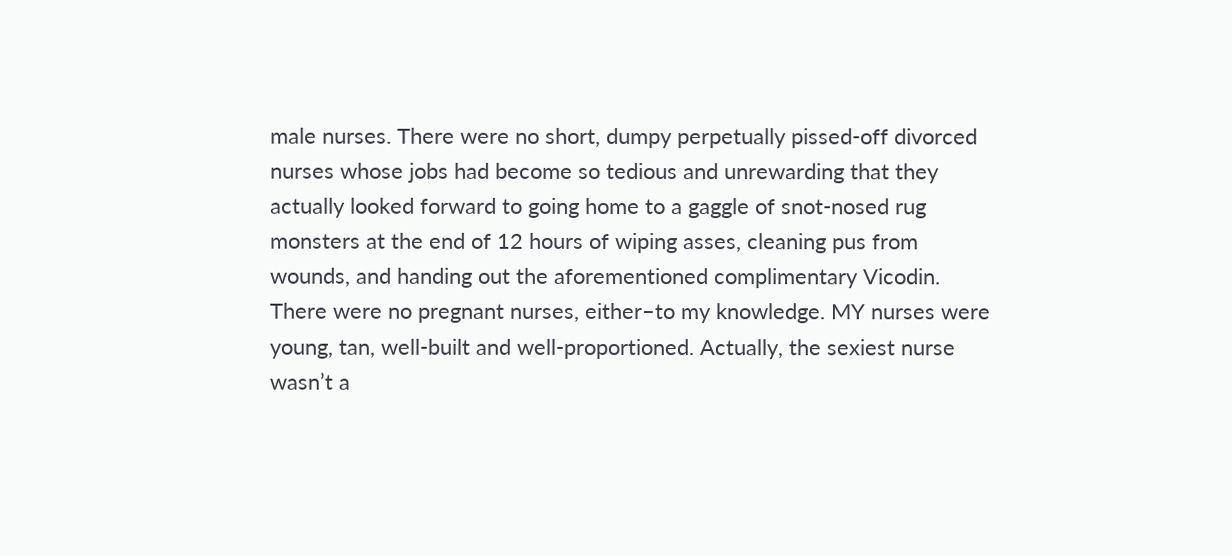male nurses. There were no short, dumpy perpetually pissed-off divorced nurses whose jobs had become so tedious and unrewarding that they actually looked forward to going home to a gaggle of snot-nosed rug monsters at the end of 12 hours of wiping asses, cleaning pus from wounds, and handing out the aforementioned complimentary Vicodin. There were no pregnant nurses, either–to my knowledge. MY nurses were young, tan, well-built and well-proportioned. Actually, the sexiest nurse wasn’t a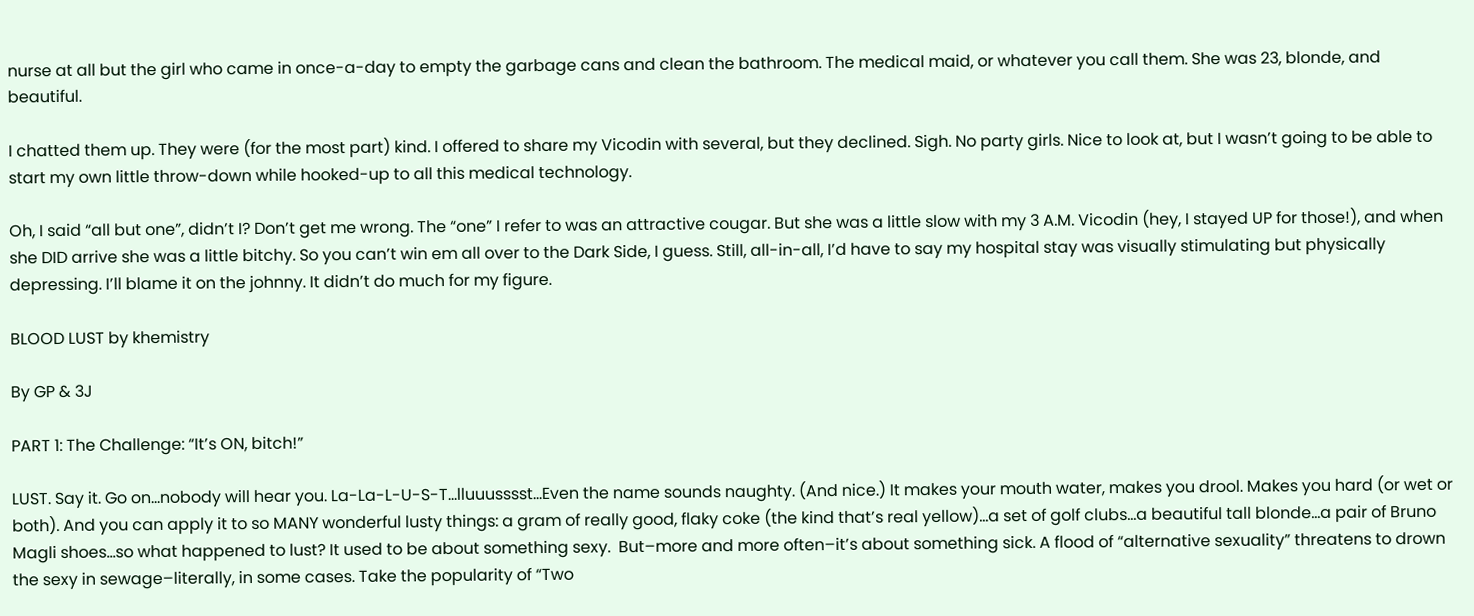nurse at all but the girl who came in once-a-day to empty the garbage cans and clean the bathroom. The medical maid, or whatever you call them. She was 23, blonde, and beautiful.

I chatted them up. They were (for the most part) kind. I offered to share my Vicodin with several, but they declined. Sigh. No party girls. Nice to look at, but I wasn’t going to be able to start my own little throw-down while hooked-up to all this medical technology.

Oh, I said “all but one”, didn’t I? Don’t get me wrong. The “one” I refer to was an attractive cougar. But she was a little slow with my 3 A.M. Vicodin (hey, I stayed UP for those!), and when she DID arrive she was a little bitchy. So you can’t win em all over to the Dark Side, I guess. Still, all-in-all, I’d have to say my hospital stay was visually stimulating but physically depressing. I’ll blame it on the johnny. It didn’t do much for my figure.

BLOOD LUST by khemistry

By GP & 3J

PART 1: The Challenge: “It’s ON, bitch!”

LUST. Say it. Go on…nobody will hear you. La-La-L-U-S-T…lluuusssst…Even the name sounds naughty. (And nice.) It makes your mouth water, makes you drool. Makes you hard (or wet or both). And you can apply it to so MANY wonderful lusty things: a gram of really good, flaky coke (the kind that’s real yellow)…a set of golf clubs…a beautiful tall blonde…a pair of Bruno Magli shoes…so what happened to lust? It used to be about something sexy.  But–more and more often–it’s about something sick. A flood of “alternative sexuality” threatens to drown the sexy in sewage–literally, in some cases. Take the popularity of “Two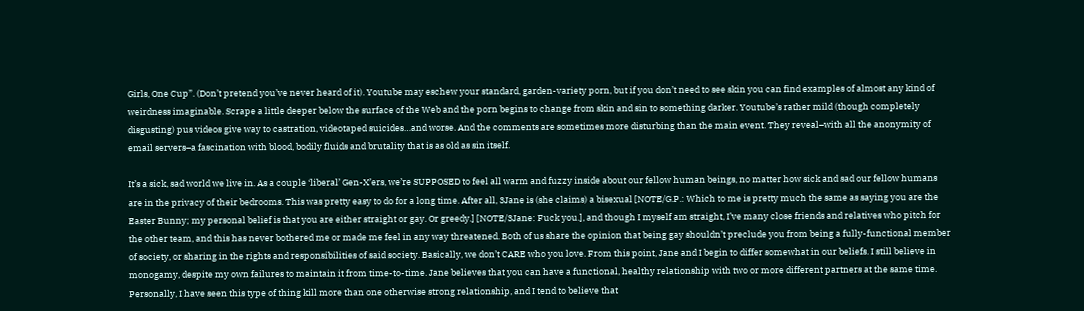Girls, One Cup”. (Don’t pretend you’ve never heard of it). Youtube may eschew your standard, garden-variety porn, but if you don’t need to see skin you can find examples of almost any kind of weirdness imaginable. Scrape a little deeper below the surface of the Web and the porn begins to change from skin and sin to something darker. Youtube’s rather mild (though completely disgusting) pus videos give way to castration, videotaped suicides…and worse. And the comments are sometimes more disturbing than the main event. They reveal–with all the anonymity of email servers–a fascination with blood, bodily fluids and brutality that is as old as sin itself.

It’s a sick, sad world we live in. As a couple ‘liberal’ Gen-X’ers, we’re SUPPOSED to feel all warm and fuzzy inside about our fellow human beings, no matter how sick and sad our fellow humans are in the privacy of their bedrooms. This was pretty easy to do for a long time. After all, 3Jane is (she claims) a bisexual [NOTE/G.P.: Which to me is pretty much the same as saying you are the Easter Bunny; my personal belief is that you are either straight or gay. Or greedy.] [NOTE/3Jane: Fuck you.], and though I myself am straight, I’ve many close friends and relatives who pitch for the other team, and this has never bothered me or made me feel in any way threatened. Both of us share the opinion that being gay shouldn’t preclude you from being a fully-functional member of society, or sharing in the rights and responsibilities of said society. Basically, we don’t CARE who you love. From this point, Jane and I begin to differ somewhat in our beliefs. I still believe in monogamy, despite my own failures to maintain it from time-to-time. Jane believes that you can have a functional, healthy relationship with two or more different partners at the same time. Personally, I have seen this type of thing kill more than one otherwise strong relationship, and I tend to believe that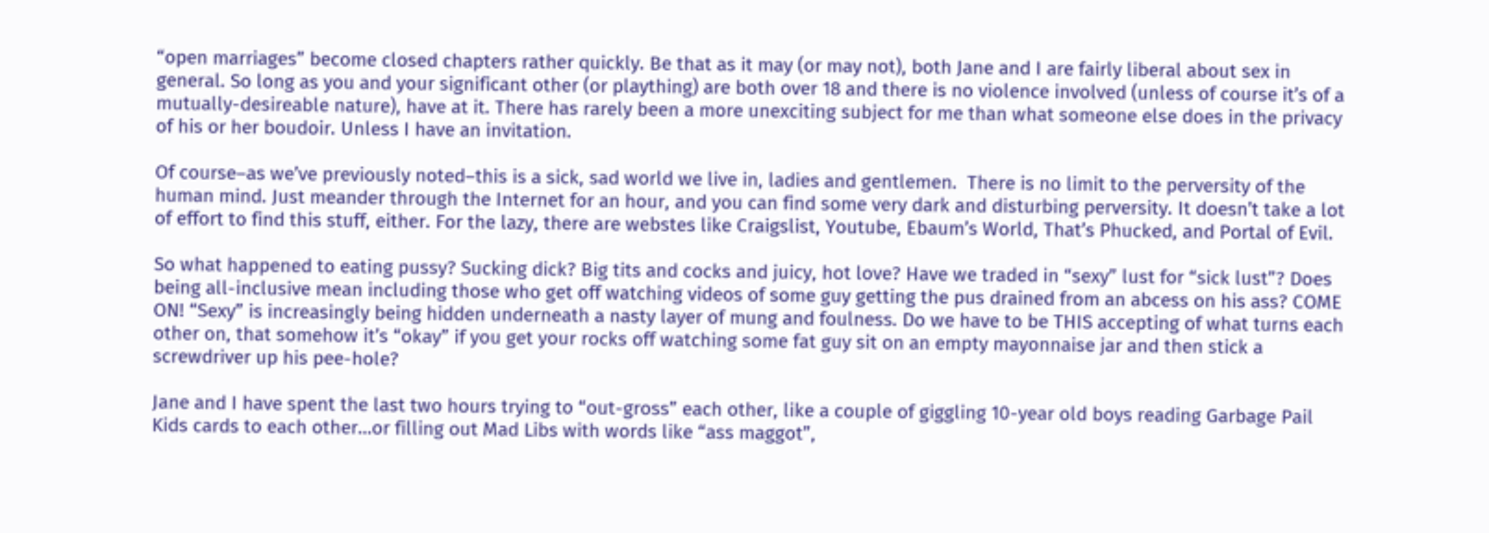“open marriages” become closed chapters rather quickly. Be that as it may (or may not), both Jane and I are fairly liberal about sex in general. So long as you and your significant other (or plaything) are both over 18 and there is no violence involved (unless of course it’s of a mutually-desireable nature), have at it. There has rarely been a more unexciting subject for me than what someone else does in the privacy of his or her boudoir. Unless I have an invitation.

Of course–as we’ve previously noted–this is a sick, sad world we live in, ladies and gentlemen.  There is no limit to the perversity of the human mind. Just meander through the Internet for an hour, and you can find some very dark and disturbing perversity. It doesn’t take a lot of effort to find this stuff, either. For the lazy, there are webstes like Craigslist, Youtube, Ebaum’s World, That’s Phucked, and Portal of Evil.

So what happened to eating pussy? Sucking dick? Big tits and cocks and juicy, hot love? Have we traded in “sexy” lust for “sick lust”? Does being all-inclusive mean including those who get off watching videos of some guy getting the pus drained from an abcess on his ass? COME ON! “Sexy” is increasingly being hidden underneath a nasty layer of mung and foulness. Do we have to be THIS accepting of what turns each other on, that somehow it’s “okay” if you get your rocks off watching some fat guy sit on an empty mayonnaise jar and then stick a screwdriver up his pee-hole?

Jane and I have spent the last two hours trying to “out-gross” each other, like a couple of giggling 10-year old boys reading Garbage Pail Kids cards to each other…or filling out Mad Libs with words like “ass maggot”,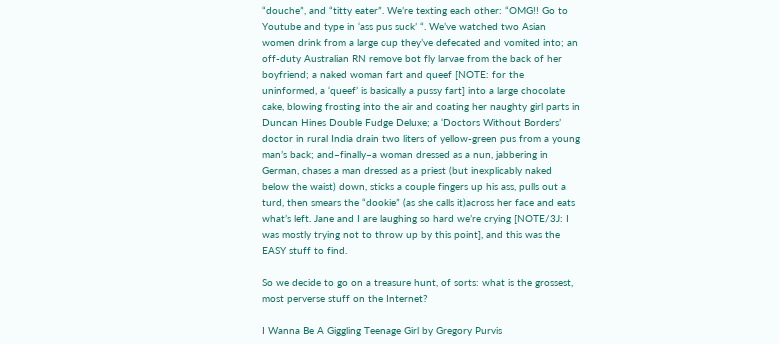“douche”, and “titty eater”. We’re texting each other: “OMG!! Go to Youtube and type in ‘ass pus suck’ “. We’ve watched two Asian women drink from a large cup they’ve defecated and vomited into; an off-duty Australian RN remove bot fly larvae from the back of her boyfriend; a naked woman fart and queef [NOTE: for the uninformed, a ‘queef’ is basically a pussy fart] into a large chocolate cake, blowing frosting into the air and coating her naughty girl parts in Duncan Hines Double Fudge Deluxe; a ‘Doctors Without Borders’ doctor in rural India drain two liters of yellow-green pus from a young man’s back; and–finally–a woman dressed as a nun, jabbering in German, chases a man dressed as a priest (but inexplicably naked below the waist) down, sticks a couple fingers up his ass, pulls out a turd, then smears the “dookie” (as she calls it)across her face and eats what’s left. Jane and I are laughing so hard we’re crying [NOTE/3J: I was mostly trying not to throw up by this point], and this was the EASY stuff to find.

So we decide to go on a treasure hunt, of sorts: what is the grossest, most perverse stuff on the Internet?

I Wanna Be A Giggling Teenage Girl by Gregory Purvis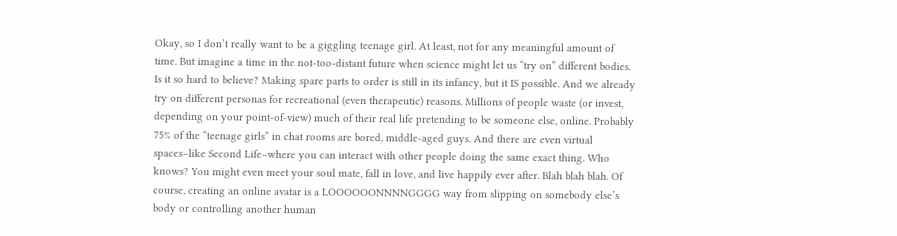Okay, so I don’t really want to be a giggling teenage girl. At least, not for any meaningful amount of time. But imagine a time in the not-too-distant future when science might let us “try on” different bodies. Is it so hard to believe? Making spare parts to order is still in its infancy, but it IS possible. And we already try on different personas for recreational (even therapeutic) reasons. Millions of people waste (or invest, depending on your point-of-view) much of their real life pretending to be someone else, online. Probably 75% of the “teenage girls” in chat rooms are bored, middle-aged guys. And there are even virtual spaces–like Second Life–where you can interact with other people doing the same exact thing. Who knows? You might even meet your soul mate, fall in love, and live happily ever after. Blah blah blah. Of course, creating an online avatar is a LOOOOOONNNNGGGG way from slipping on somebody else’s body or controlling another human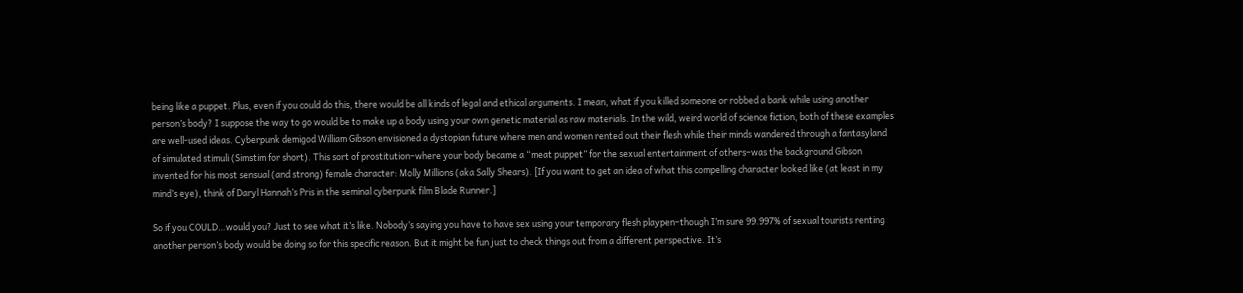being like a puppet. Plus, even if you could do this, there would be all kinds of legal and ethical arguments. I mean, what if you killed someone or robbed a bank while using another person’s body? I suppose the way to go would be to make up a body using your own genetic material as raw materials. In the wild, weird world of science fiction, both of these examples are well-used ideas. Cyberpunk demigod William Gibson envisioned a dystopian future where men and women rented out their flesh while their minds wandered through a fantasyland of simulated stimuli (Simstim for short). This sort of prostitution–where your body became a “meat puppet” for the sexual entertainment of others–was the background Gibson invented for his most sensual (and strong) female character: Molly Millions (aka Sally Shears). [If you want to get an idea of what this compelling character looked like (at least in my mind’s eye), think of Daryl Hannah’s Pris in the seminal cyberpunk film Blade Runner.]

So if you COULD…would you? Just to see what it’s like. Nobody’s saying you have to have sex using your temporary flesh playpen–though I’m sure 99.997% of sexual tourists renting another person’s body would be doing so for this specific reason. But it might be fun just to check things out from a different perspective. It’s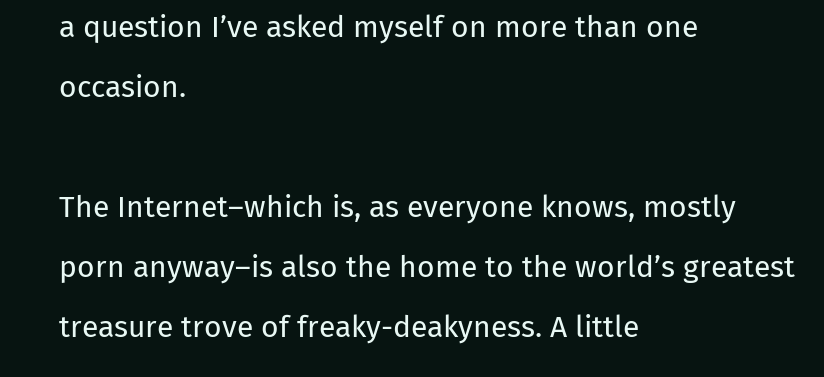a question I’ve asked myself on more than one occasion.

The Internet–which is, as everyone knows, mostly porn anyway–is also the home to the world’s greatest treasure trove of freaky-deakyness. A little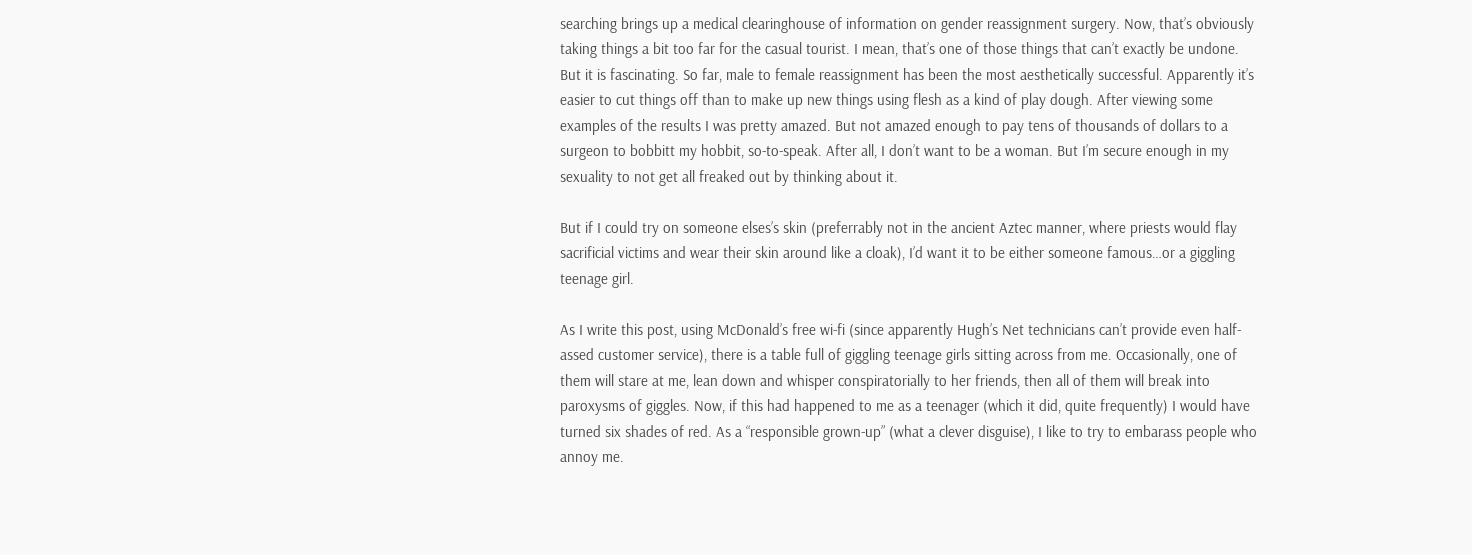searching brings up a medical clearinghouse of information on gender reassignment surgery. Now, that’s obviously taking things a bit too far for the casual tourist. I mean, that’s one of those things that can’t exactly be undone. But it is fascinating. So far, male to female reassignment has been the most aesthetically successful. Apparently it’s easier to cut things off than to make up new things using flesh as a kind of play dough. After viewing some examples of the results I was pretty amazed. But not amazed enough to pay tens of thousands of dollars to a surgeon to bobbitt my hobbit, so-to-speak. After all, I don’t want to be a woman. But I’m secure enough in my sexuality to not get all freaked out by thinking about it.

But if I could try on someone elses’s skin (preferrably not in the ancient Aztec manner, where priests would flay sacrificial victims and wear their skin around like a cloak), I’d want it to be either someone famous…or a giggling teenage girl.

As I write this post, using McDonald’s free wi-fi (since apparently Hugh’s Net technicians can’t provide even half-assed customer service), there is a table full of giggling teenage girls sitting across from me. Occasionally, one of them will stare at me, lean down and whisper conspiratorially to her friends, then all of them will break into paroxysms of giggles. Now, if this had happened to me as a teenager (which it did, quite frequently) I would have turned six shades of red. As a “responsible grown-up” (what a clever disguise), I like to try to embarass people who annoy me.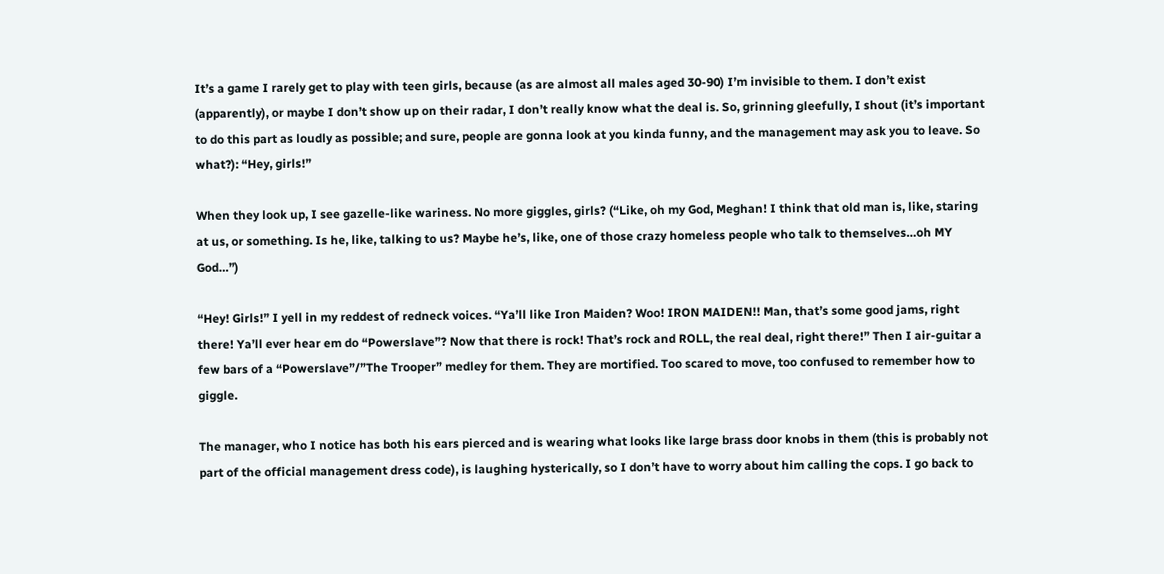It’s a game I rarely get to play with teen girls, because (as are almost all males aged 30-90) I’m invisible to them. I don’t exist (apparently), or maybe I don’t show up on their radar, I don’t really know what the deal is. So, grinning gleefully, I shout (it’s important to do this part as loudly as possible; and sure, people are gonna look at you kinda funny, and the management may ask you to leave. So what?): “Hey, girls!”

When they look up, I see gazelle-like wariness. No more giggles, girls? (“Like, oh my God, Meghan! I think that old man is, like, staring at us, or something. Is he, like, talking to us? Maybe he’s, like, one of those crazy homeless people who talk to themselves…oh MY God…”)

“Hey! Girls!” I yell in my reddest of redneck voices. “Ya’ll like Iron Maiden? Woo! IRON MAIDEN!! Man, that’s some good jams, right there! Ya’ll ever hear em do “Powerslave”? Now that there is rock! That’s rock and ROLL, the real deal, right there!” Then I air-guitar a few bars of a “Powerslave”/”The Trooper” medley for them. They are mortified. Too scared to move, too confused to remember how to giggle.

The manager, who I notice has both his ears pierced and is wearing what looks like large brass door knobs in them (this is probably not part of the official management dress code), is laughing hysterically, so I don’t have to worry about him calling the cops. I go back to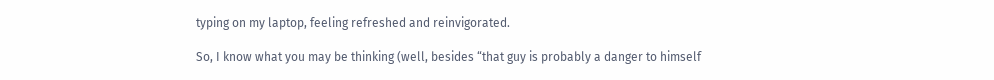typing on my laptop, feeling refreshed and reinvigorated.

So, I know what you may be thinking (well, besides “that guy is probably a danger to himself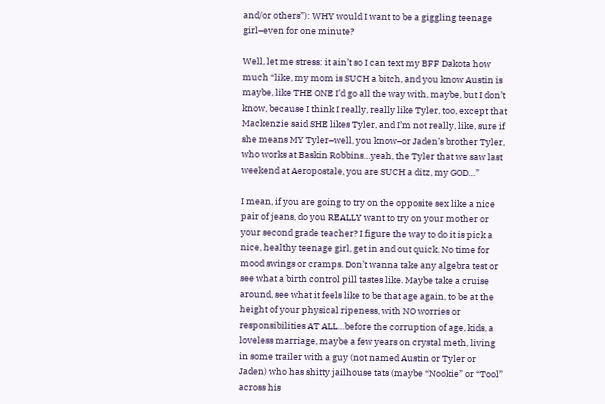and/or others”): WHY would I want to be a giggling teenage girl–even for one minute?

Well, let me stress: it ain’t so I can text my BFF Dakota how much “like, my mom is SUCH a bitch, and you know Austin is maybe, like THE ONE I’d go all the way with, maybe, but I don’t know, because I think I really, really like Tyler, too, except that Mackenzie said SHE likes Tyler, and I’m not really, like, sure if she means MY Tyler–well, you know–or Jaden’s brother Tyler, who works at Baskin Robbins…yeah, the Tyler that we saw last weekend at Aeropostale, you are SUCH a ditz, my GOD…”

I mean, if you are going to try on the opposite sex like a nice pair of jeans, do you REALLY want to try on your mother or your second grade teacher? I figure the way to do it is pick a nice, healthy teenage girl, get in and out quick. No time for mood swings or cramps. Don’t wanna take any algebra test or see what a birth control pill tastes like. Maybe take a cruise around, see what it feels like to be that age again, to be at the height of your physical ripeness, with NO worries or responsibilities AT ALL…before the corruption of age, kids, a loveless marriage, maybe a few years on crystal meth, living in some trailer with a guy (not named Austin or Tyler or Jaden) who has shitty jailhouse tats (maybe “Nookie” or “Tool” across his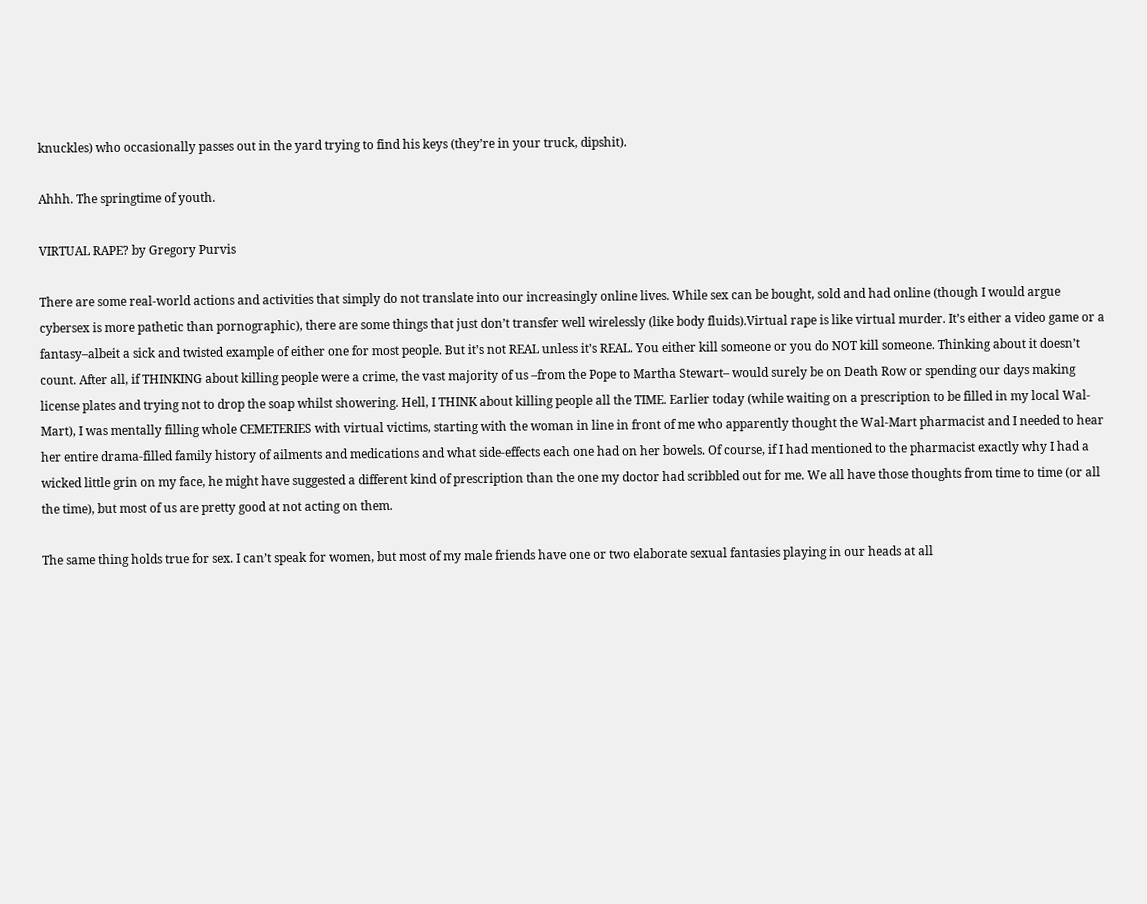knuckles) who occasionally passes out in the yard trying to find his keys (they’re in your truck, dipshit).

Ahhh. The springtime of youth.

VIRTUAL RAPE? by Gregory Purvis

There are some real-world actions and activities that simply do not translate into our increasingly online lives. While sex can be bought, sold and had online (though I would argue cybersex is more pathetic than pornographic), there are some things that just don’t transfer well wirelessly (like body fluids).Virtual rape is like virtual murder. It’s either a video game or a fantasy–albeit a sick and twisted example of either one for most people. But it’s not REAL unless it’s REAL. You either kill someone or you do NOT kill someone. Thinking about it doesn’t count. After all, if THINKING about killing people were a crime, the vast majority of us –from the Pope to Martha Stewart– would surely be on Death Row or spending our days making license plates and trying not to drop the soap whilst showering. Hell, I THINK about killing people all the TIME. Earlier today (while waiting on a prescription to be filled in my local Wal-Mart), I was mentally filling whole CEMETERIES with virtual victims, starting with the woman in line in front of me who apparently thought the Wal-Mart pharmacist and I needed to hear her entire drama-filled family history of ailments and medications and what side-effects each one had on her bowels. Of course, if I had mentioned to the pharmacist exactly why I had a wicked little grin on my face, he might have suggested a different kind of prescription than the one my doctor had scribbled out for me. We all have those thoughts from time to time (or all the time), but most of us are pretty good at not acting on them.

The same thing holds true for sex. I can’t speak for women, but most of my male friends have one or two elaborate sexual fantasies playing in our heads at all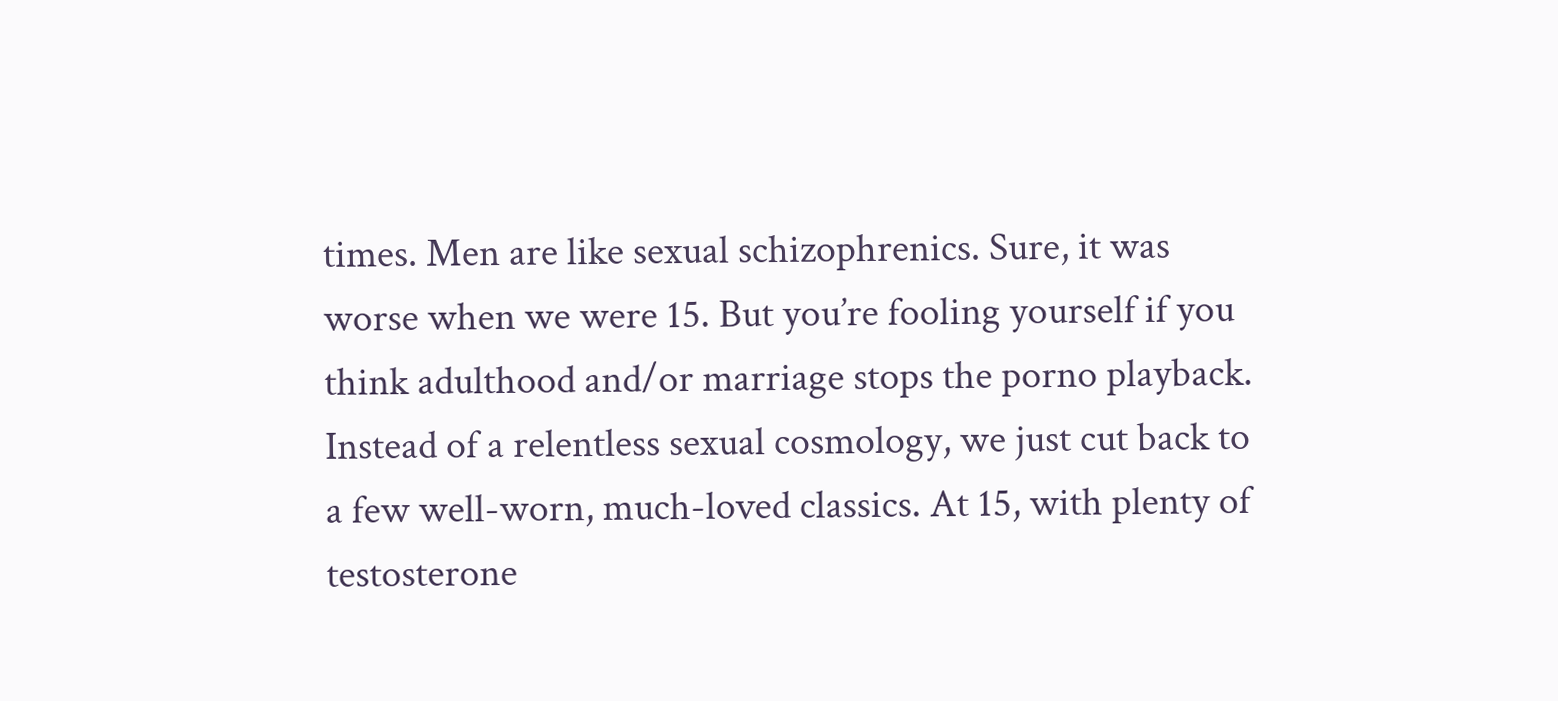times. Men are like sexual schizophrenics. Sure, it was worse when we were 15. But you’re fooling yourself if you think adulthood and/or marriage stops the porno playback. Instead of a relentless sexual cosmology, we just cut back to a few well-worn, much-loved classics. At 15, with plenty of testosterone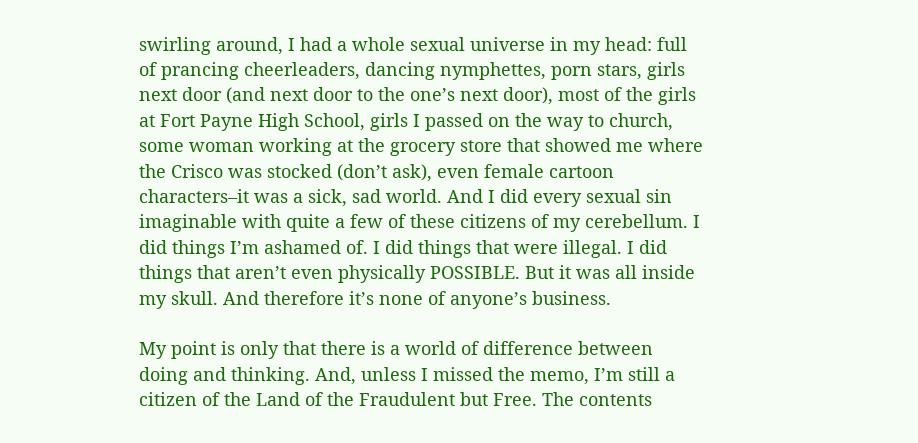swirling around, I had a whole sexual universe in my head: full of prancing cheerleaders, dancing nymphettes, porn stars, girls next door (and next door to the one’s next door), most of the girls at Fort Payne High School, girls I passed on the way to church, some woman working at the grocery store that showed me where the Crisco was stocked (don’t ask), even female cartoon characters–it was a sick, sad world. And I did every sexual sin imaginable with quite a few of these citizens of my cerebellum. I did things I’m ashamed of. I did things that were illegal. I did things that aren’t even physically POSSIBLE. But it was all inside my skull. And therefore it’s none of anyone’s business.

My point is only that there is a world of difference between doing and thinking. And, unless I missed the memo, I’m still a citizen of the Land of the Fraudulent but Free. The contents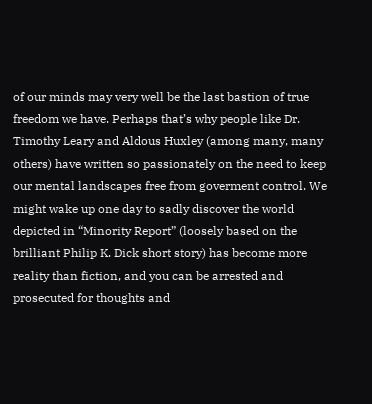of our minds may very well be the last bastion of true freedom we have. Perhaps that’s why people like Dr. Timothy Leary and Aldous Huxley (among many, many others) have written so passionately on the need to keep our mental landscapes free from goverment control. We might wake up one day to sadly discover the world depicted in “Minority Report” (loosely based on the brilliant Philip K. Dick short story) has become more reality than fiction, and you can be arrested and prosecuted for thoughts and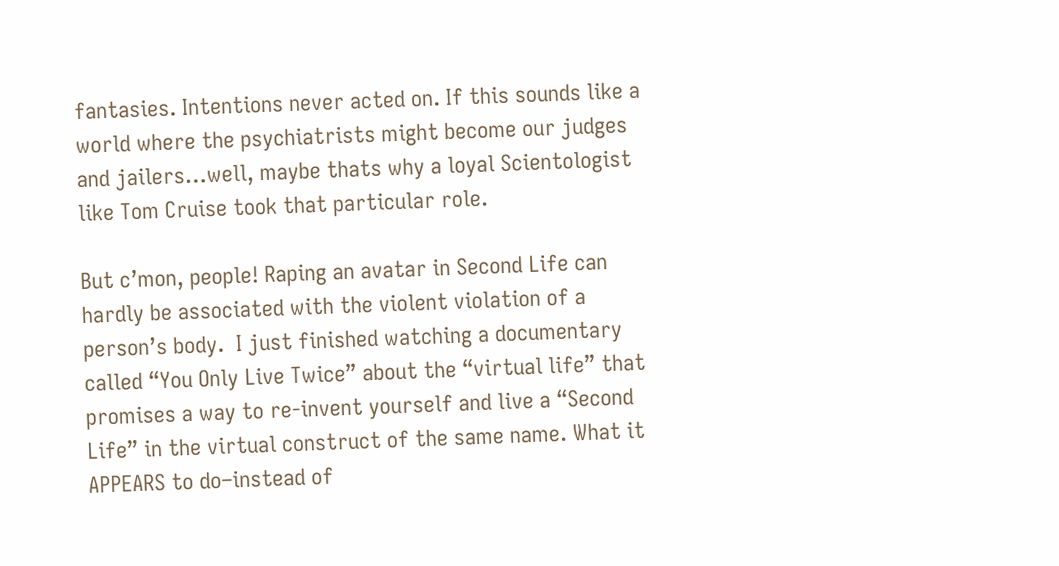fantasies. Intentions never acted on. If this sounds like a world where the psychiatrists might become our judges and jailers…well, maybe thats why a loyal Scientologist like Tom Cruise took that particular role.

But c’mon, people! Raping an avatar in Second Life can hardly be associated with the violent violation of a person’s body.  I just finished watching a documentary called “You Only Live Twice” about the “virtual life” that promises a way to re-invent yourself and live a “Second Life” in the virtual construct of the same name. What it APPEARS to do–instead of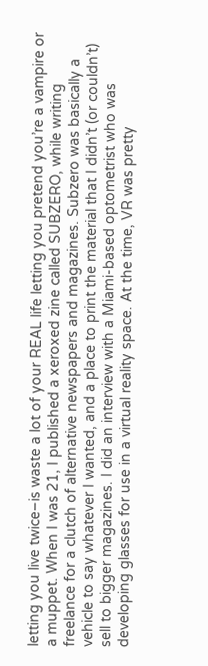letting you live twice–is waste a lot of your REAL life letting you pretend you’re a vampire or a muppet. When I was 21, I published a xeroxed zine called SUBZERO, while writing freelance for a clutch of alternative newspapers and magazines. Subzero was basically a vehicle to say whatever I wanted, and a place to print the material that I didn’t (or couldn’t) sell to bigger magazines. I did an interview with a Miami-based optometrist who was developing glasses for use in a virtual reality space. At the time, VR was pretty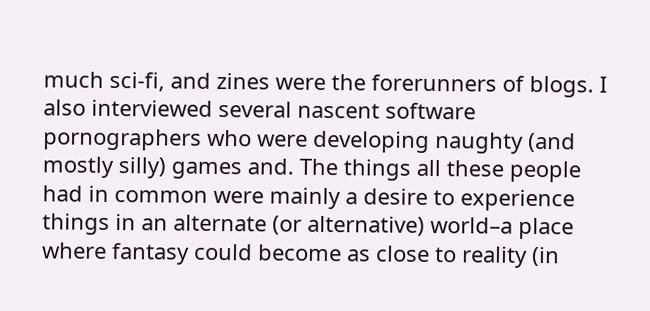much sci-fi, and zines were the forerunners of blogs. I also interviewed several nascent software pornographers who were developing naughty (and mostly silly) games and. The things all these people had in common were mainly a desire to experience things in an alternate (or alternative) world–a place where fantasy could become as close to reality (in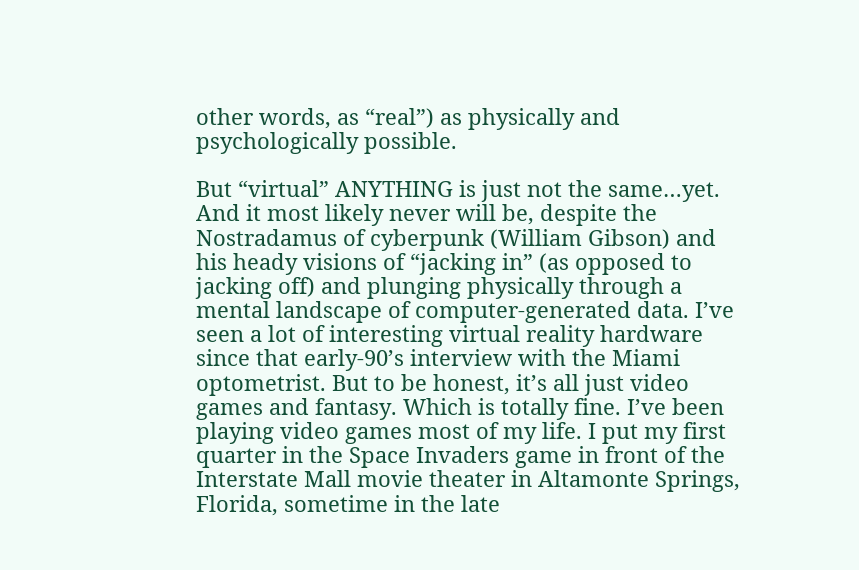other words, as “real”) as physically and psychologically possible.

But “virtual” ANYTHING is just not the same…yet. And it most likely never will be, despite the Nostradamus of cyberpunk (William Gibson) and his heady visions of “jacking in” (as opposed to jacking off) and plunging physically through a mental landscape of computer-generated data. I’ve seen a lot of interesting virtual reality hardware since that early-90’s interview with the Miami optometrist. But to be honest, it’s all just video games and fantasy. Which is totally fine. I’ve been playing video games most of my life. I put my first quarter in the Space Invaders game in front of the Interstate Mall movie theater in Altamonte Springs, Florida, sometime in the late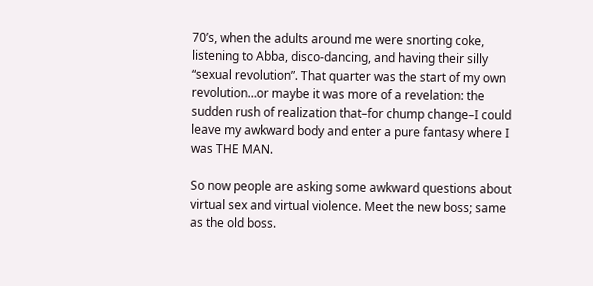70’s, when the adults around me were snorting coke, listening to Abba, disco-dancing, and having their silly “sexual revolution”. That quarter was the start of my own revolution…or maybe it was more of a revelation: the sudden rush of realization that–for chump change–I could leave my awkward body and enter a pure fantasy where I was THE MAN.

So now people are asking some awkward questions about virtual sex and virtual violence. Meet the new boss; same as the old boss.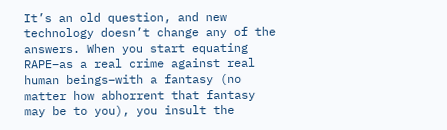It’s an old question, and new technology doesn’t change any of the answers. When you start equating RAPE–as a real crime against real human beings–with a fantasy (no matter how abhorrent that fantasy may be to you), you insult the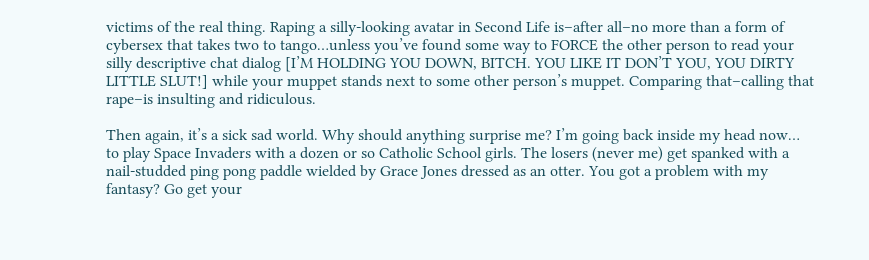victims of the real thing. Raping a silly-looking avatar in Second Life is–after all–no more than a form of cybersex that takes two to tango…unless you’ve found some way to FORCE the other person to read your silly descriptive chat dialog [I’M HOLDING YOU DOWN, BITCH. YOU LIKE IT DON’T YOU, YOU DIRTY LITTLE SLUT!] while your muppet stands next to some other person’s muppet. Comparing that–calling that rape–is insulting and ridiculous.

Then again, it’s a sick sad world. Why should anything surprise me? I’m going back inside my head now… to play Space Invaders with a dozen or so Catholic School girls. The losers (never me) get spanked with a nail-studded ping pong paddle wielded by Grace Jones dressed as an otter. You got a problem with my fantasy? Go get your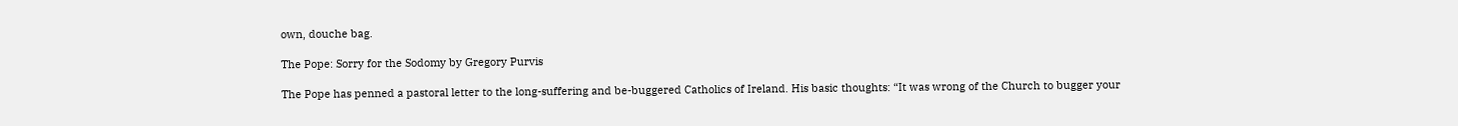own, douche bag.

The Pope: Sorry for the Sodomy by Gregory Purvis

The Pope has penned a pastoral letter to the long-suffering and be-buggered Catholics of Ireland. His basic thoughts: “It was wrong of the Church to bugger your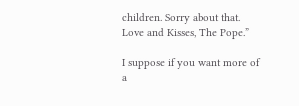children. Sorry about that. Love and Kisses, The Pope.”

I suppose if you want more of a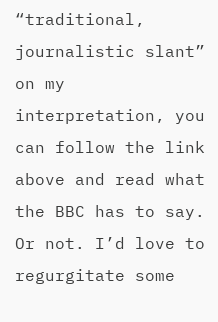“traditional, journalistic slant” on my interpretation, you can follow the link above and read what the BBC has to say. Or not. I’d love to regurgitate some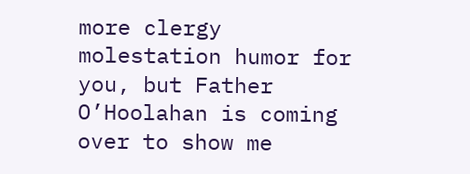more clergy molestation humor for you, but Father O’Hoolahan is coming over to show me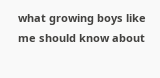what growing boys like me should know about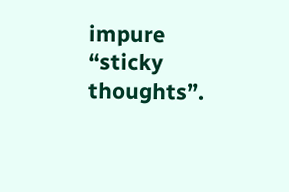impure “sticky thoughts”.